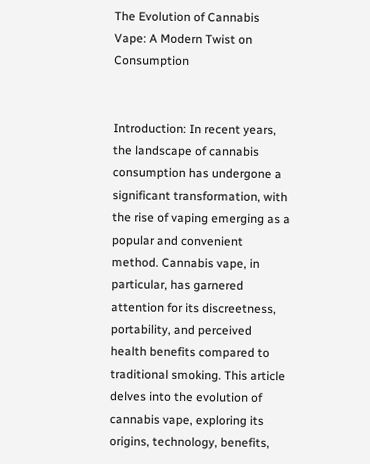The Evolution of Cannabis Vape: A Modern Twist on Consumption


Introduction: In recent years, the landscape of cannabis consumption has undergone a significant transformation, with the rise of vaping emerging as a popular and convenient method. Cannabis vape, in particular, has garnered attention for its discreetness, portability, and perceived health benefits compared to traditional smoking. This article delves into the evolution of cannabis vape, exploring its origins, technology, benefits,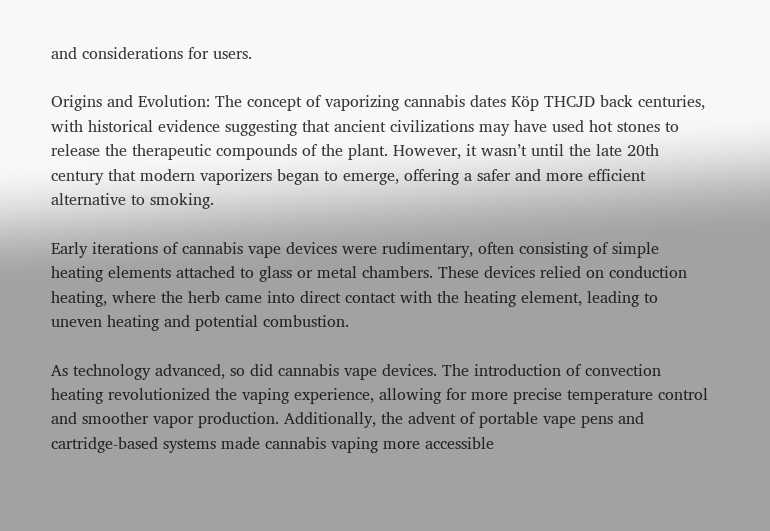and considerations for users.

Origins and Evolution: The concept of vaporizing cannabis dates Köp THCJD back centuries, with historical evidence suggesting that ancient civilizations may have used hot stones to release the therapeutic compounds of the plant. However, it wasn’t until the late 20th century that modern vaporizers began to emerge, offering a safer and more efficient alternative to smoking.

Early iterations of cannabis vape devices were rudimentary, often consisting of simple heating elements attached to glass or metal chambers. These devices relied on conduction heating, where the herb came into direct contact with the heating element, leading to uneven heating and potential combustion.

As technology advanced, so did cannabis vape devices. The introduction of convection heating revolutionized the vaping experience, allowing for more precise temperature control and smoother vapor production. Additionally, the advent of portable vape pens and cartridge-based systems made cannabis vaping more accessible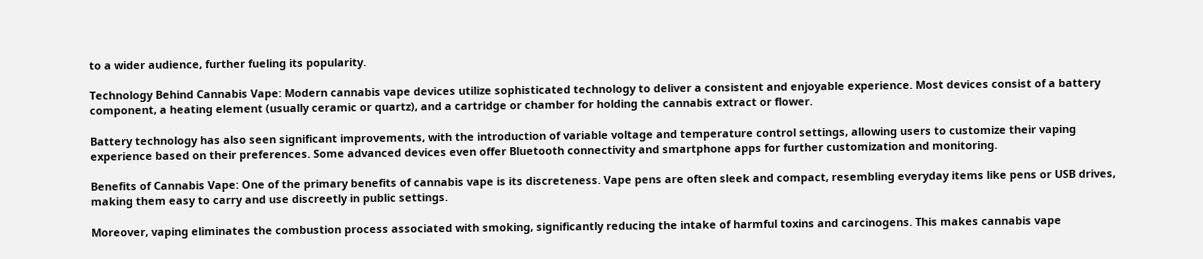to a wider audience, further fueling its popularity.

Technology Behind Cannabis Vape: Modern cannabis vape devices utilize sophisticated technology to deliver a consistent and enjoyable experience. Most devices consist of a battery component, a heating element (usually ceramic or quartz), and a cartridge or chamber for holding the cannabis extract or flower.

Battery technology has also seen significant improvements, with the introduction of variable voltage and temperature control settings, allowing users to customize their vaping experience based on their preferences. Some advanced devices even offer Bluetooth connectivity and smartphone apps for further customization and monitoring.

Benefits of Cannabis Vape: One of the primary benefits of cannabis vape is its discreteness. Vape pens are often sleek and compact, resembling everyday items like pens or USB drives, making them easy to carry and use discreetly in public settings.

Moreover, vaping eliminates the combustion process associated with smoking, significantly reducing the intake of harmful toxins and carcinogens. This makes cannabis vape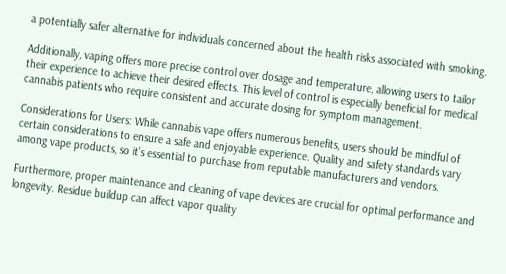a potentially safer alternative for individuals concerned about the health risks associated with smoking.

Additionally, vaping offers more precise control over dosage and temperature, allowing users to tailor their experience to achieve their desired effects. This level of control is especially beneficial for medical cannabis patients who require consistent and accurate dosing for symptom management.

Considerations for Users: While cannabis vape offers numerous benefits, users should be mindful of certain considerations to ensure a safe and enjoyable experience. Quality and safety standards vary among vape products, so it’s essential to purchase from reputable manufacturers and vendors.

Furthermore, proper maintenance and cleaning of vape devices are crucial for optimal performance and longevity. Residue buildup can affect vapor quality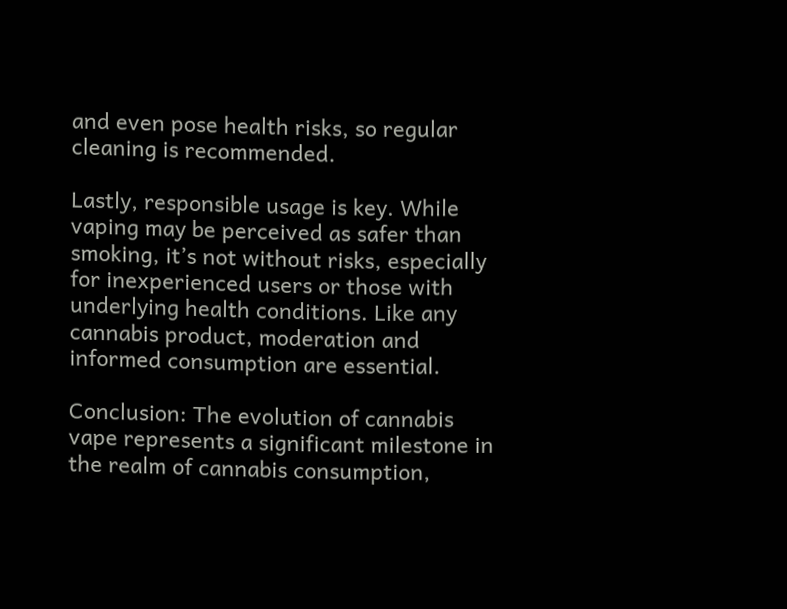and even pose health risks, so regular cleaning is recommended.

Lastly, responsible usage is key. While vaping may be perceived as safer than smoking, it’s not without risks, especially for inexperienced users or those with underlying health conditions. Like any cannabis product, moderation and informed consumption are essential.

Conclusion: The evolution of cannabis vape represents a significant milestone in the realm of cannabis consumption,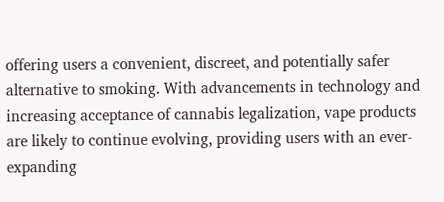offering users a convenient, discreet, and potentially safer alternative to smoking. With advancements in technology and increasing acceptance of cannabis legalization, vape products are likely to continue evolving, providing users with an ever-expanding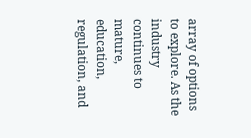array of options to explore. As the industry continues to mature, education, regulation, and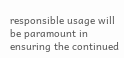responsible usage will be paramount in ensuring the continued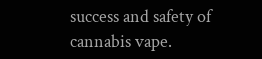success and safety of cannabis vape.